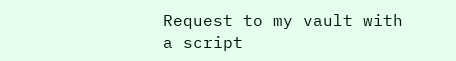Request to my vault with a script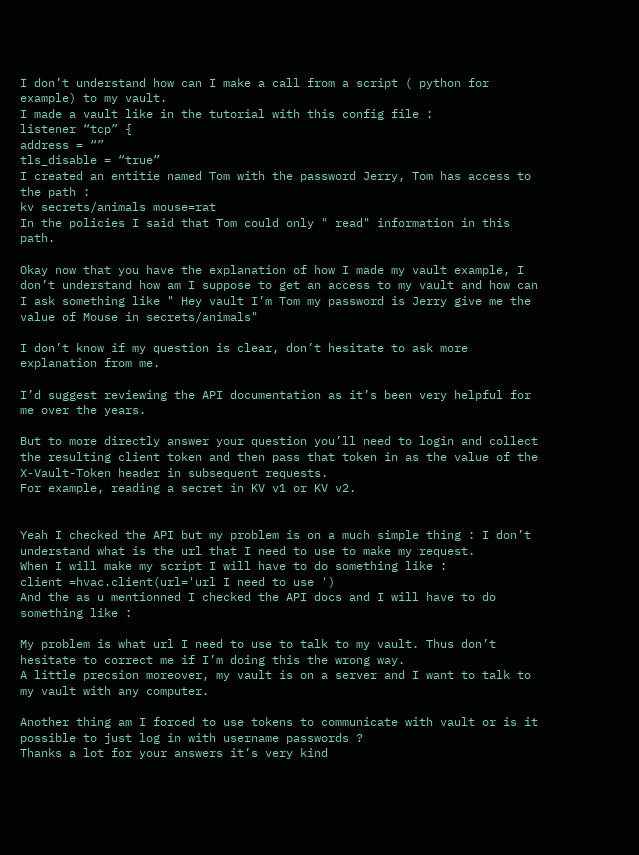I don’t understand how can I make a call from a script ( python for example) to my vault.
I made a vault like in the tutorial with this config file :
listener “tcp” {
address = “”
tls_disable = “true”
I created an entitie named Tom with the password Jerry, Tom has access to the path :
kv secrets/animals mouse=rat
In the policies I said that Tom could only " read" information in this path.

Okay now that you have the explanation of how I made my vault example, I don’t understand how am I suppose to get an access to my vault and how can I ask something like " Hey vault I’m Tom my password is Jerry give me the value of Mouse in secrets/animals"

I don’t know if my question is clear, don’t hesitate to ask more explanation from me.

I’d suggest reviewing the API documentation as it’s been very helpful for me over the years.

But to more directly answer your question you’ll need to login and collect the resulting client token and then pass that token in as the value of the X-Vault-Token header in subsequent requests.
For example, reading a secret in KV v1 or KV v2.


Yeah I checked the API but my problem is on a much simple thing : I don’t understand what is the url that I need to use to make my request.
When I will make my script I will have to do something like :
client =hvac.client(url='url I need to use ')
And the as u mentionned I checked the API docs and I will have to do something like :

My problem is what url I need to use to talk to my vault. Thus don’t hesitate to correct me if I’m doing this the wrong way.
A little precsion moreover, my vault is on a server and I want to talk to my vault with any computer.

Another thing am I forced to use tokens to communicate with vault or is it possible to just log in with username passwords ?
Thanks a lot for your answers it’s very kind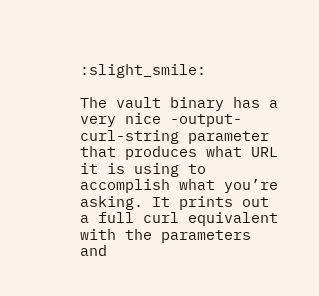:slight_smile:

The vault binary has a very nice -output-curl-string parameter that produces what URL it is using to accomplish what you’re asking. It prints out a full curl equivalent with the parameters and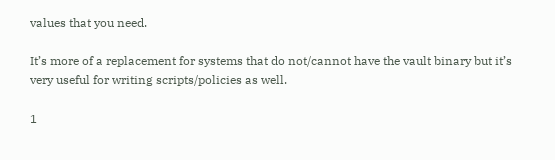values that you need.

It’s more of a replacement for systems that do not/cannot have the vault binary but it’s very useful for writing scripts/policies as well.

1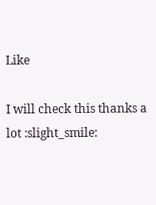Like

I will check this thanks a lot :slight_smile: